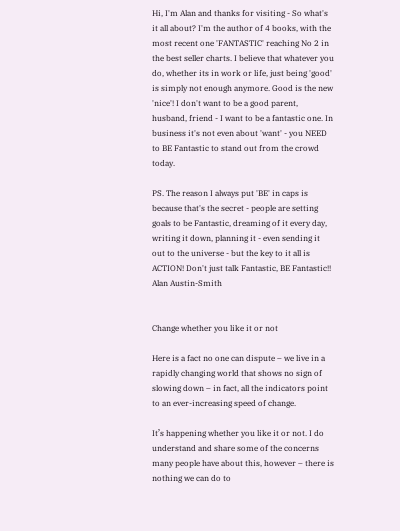Hi, I'm Alan and thanks for visiting - So what's it all about? I'm the author of 4 books, with the most recent one 'FANTASTIC' reaching No 2 in the best seller charts. I believe that whatever you do, whether its in work or life, just being 'good' is simply not enough anymore. Good is the new 'nice'! I don't want to be a good parent, husband, friend - I want to be a fantastic one. In business it's not even about 'want' - you NEED to BE Fantastic to stand out from the crowd today.

PS. The reason I always put 'BE' in caps is because that's the secret - people are setting goals to be Fantastic, dreaming of it every day, writing it down, planning it - even sending it out to the universe - but the key to it all is ACTION! Don't just talk Fantastic, BE Fantastic!!
Alan Austin-Smith


Change whether you like it or not

Here is a fact no one can dispute – we live in a rapidly changing world that shows no sign of slowing down – in fact, all the indicators point to an ever-increasing speed of change.

It’s happening whether you like it or not. I do understand and share some of the concerns many people have about this, however – there is nothing we can do to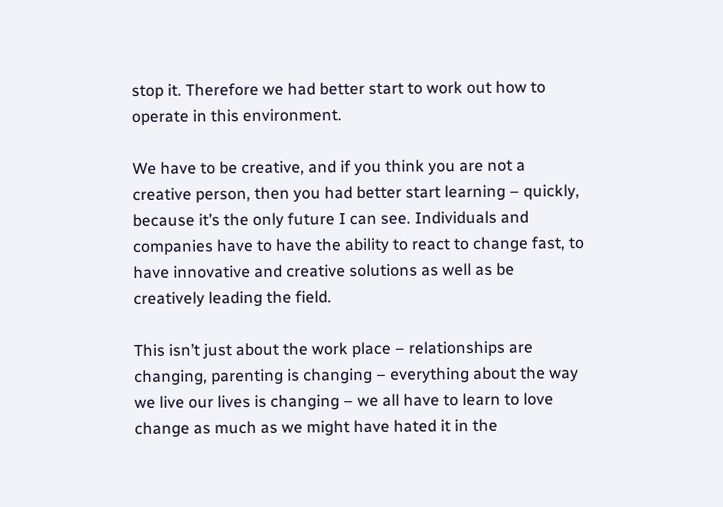stop it. Therefore we had better start to work out how to operate in this environment.

We have to be creative, and if you think you are not a creative person, then you had better start learning – quickly, because it’s the only future I can see. Individuals and companies have to have the ability to react to change fast, to have innovative and creative solutions as well as be creatively leading the field.

This isn’t just about the work place – relationships are changing, parenting is changing – everything about the way we live our lives is changing – we all have to learn to love change as much as we might have hated it in the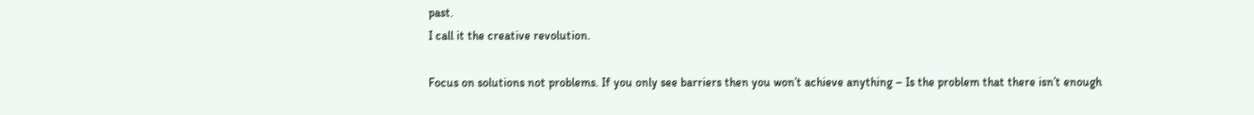past.
I call it the creative revolution.

Focus on solutions not problems. If you only see barriers then you won’t achieve anything – Is the problem that there isn’t enough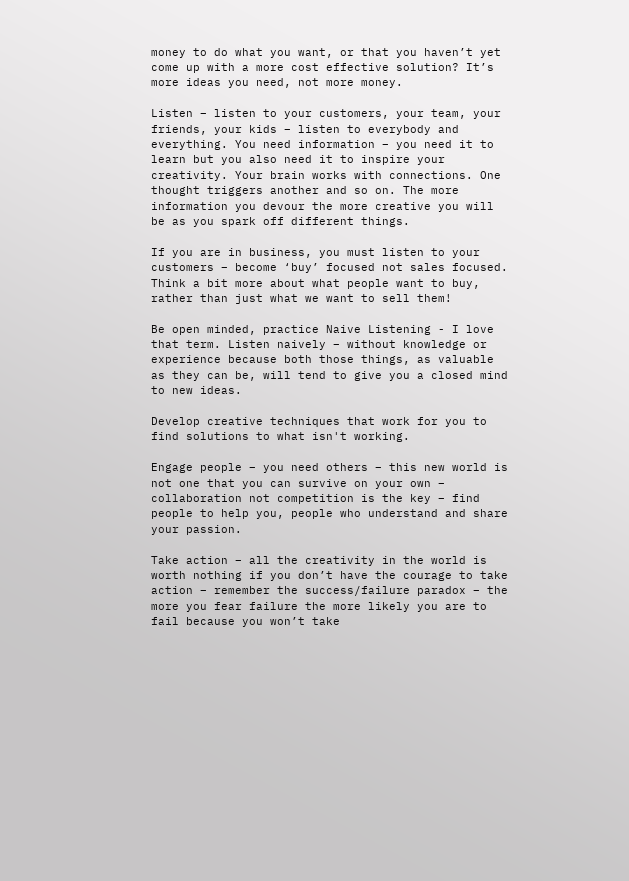money to do what you want, or that you haven’t yet come up with a more cost effective solution? It’s more ideas you need, not more money.

Listen – listen to your customers, your team, your friends, your kids – listen to everybody and everything. You need information – you need it to learn but you also need it to inspire your creativity. Your brain works with connections. One thought triggers another and so on. The more information you devour the more creative you will be as you spark off different things.

If you are in business, you must listen to your customers – become ‘buy’ focused not sales focused. Think a bit more about what people want to buy, rather than just what we want to sell them!

Be open minded, practice Naive Listening - I love that term. Listen naively – without knowledge or
experience because both those things, as valuable as they can be, will tend to give you a closed mind to new ideas.

Develop creative techniques that work for you to find solutions to what isn't working.

Engage people – you need others – this new world is not one that you can survive on your own – collaboration not competition is the key – find people to help you, people who understand and share your passion.

Take action – all the creativity in the world is worth nothing if you don’t have the courage to take action – remember the success/failure paradox – the more you fear failure the more likely you are to fail because you won’t take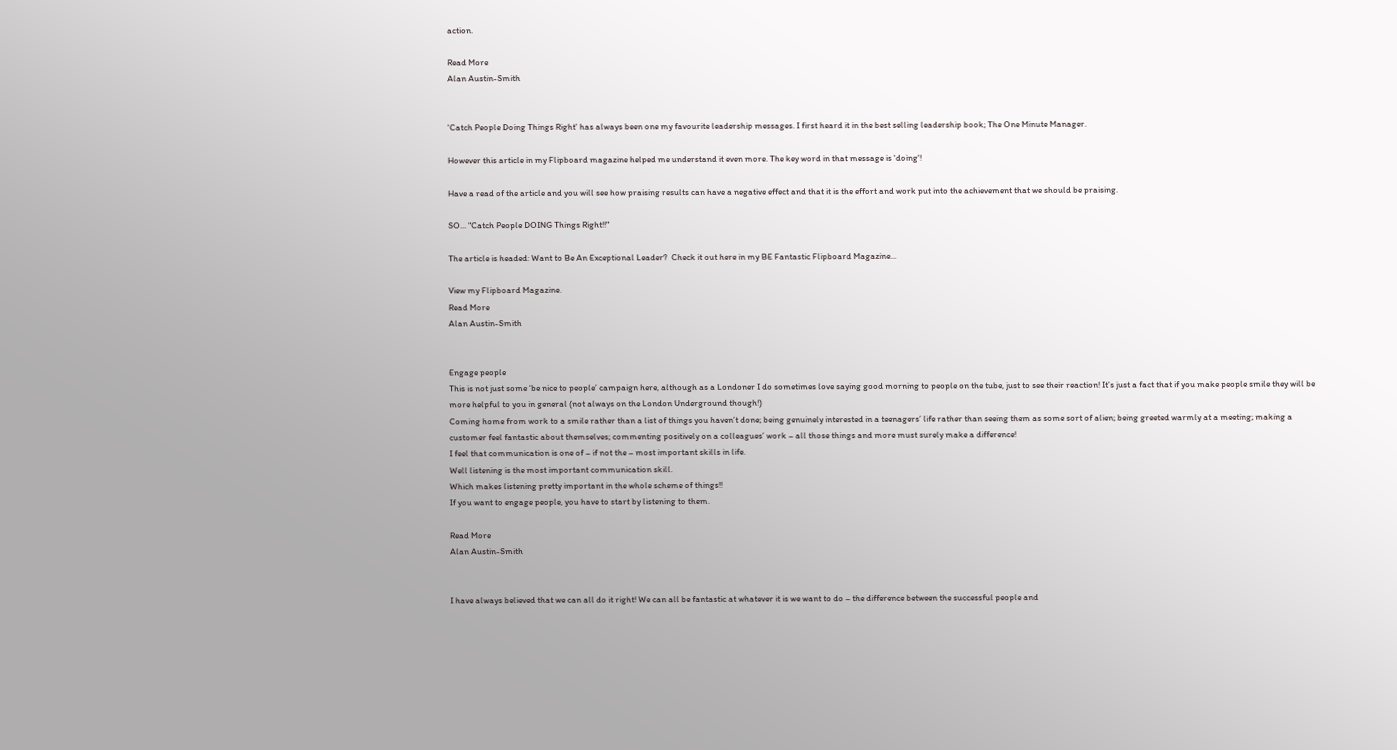action.

Read More
Alan Austin-Smith


'Catch People Doing Things Right' has always been one my favourite leadership messages. I first heard it in the best selling leadership book; The One Minute Manager.

However this article in my Flipboard magazine helped me understand it even more. The key word in that message is 'doing'!

Have a read of the article and you will see how praising results can have a negative effect and that it is the effort and work put into the achievement that we should be praising.

SO... "Catch People DOING Things Right!!"

The article is headed: Want to Be An Exceptional Leader?  Check it out here in my BE Fantastic Flipboard Magazine...

View my Flipboard Magazine.
Read More
Alan Austin-Smith


Engage people
This is not just some ‘be nice to people’ campaign here, although as a Londoner I do sometimes love saying good morning to people on the tube, just to see their reaction! It’s just a fact that if you make people smile they will be more helpful to you in general (not always on the London Underground though!)
Coming home from work to a smile rather than a list of things you haven’t done; being genuinely interested in a teenagers’ life rather than seeing them as some sort of alien; being greeted warmly at a meeting; making a customer feel fantastic about themselves; commenting positively on a colleagues’ work – all those things and more must surely make a difference!
I feel that communication is one of – if not the – most important skills in life.
Well listening is the most important communication skill.
Which makes listening pretty important in the whole scheme of things!!
If you want to engage people, you have to start by listening to them.

Read More
Alan Austin-Smith


I have always believed that we can all do it right! We can all be fantastic at whatever it is we want to do – the difference between the successful people and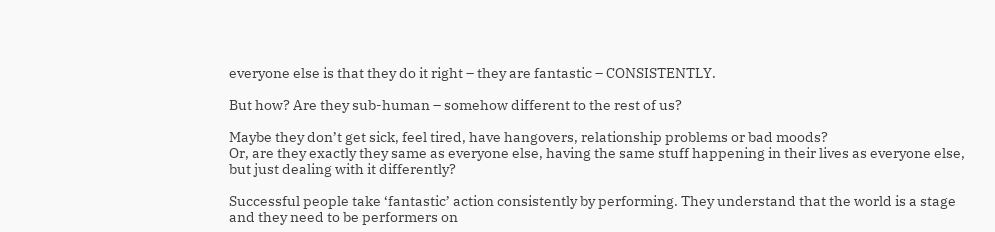everyone else is that they do it right – they are fantastic – CONSISTENTLY.

But how? Are they sub-human – somehow different to the rest of us?

Maybe they don’t get sick, feel tired, have hangovers, relationship problems or bad moods?
Or, are they exactly they same as everyone else, having the same stuff happening in their lives as everyone else, but just dealing with it differently?

Successful people take ‘fantastic’ action consistently by performing. They understand that the world is a stage and they need to be performers on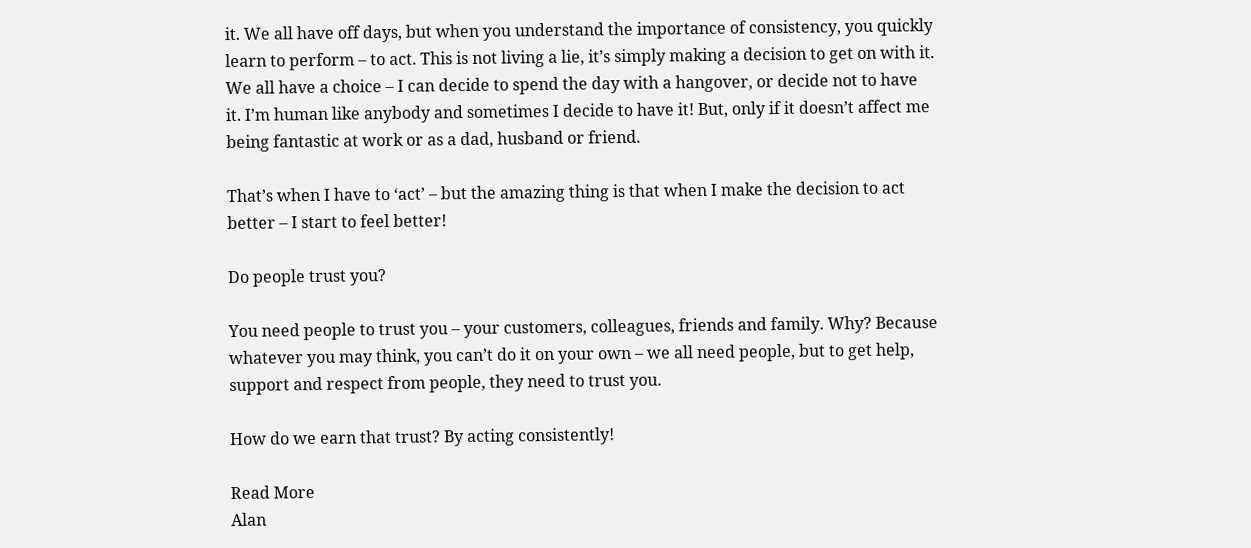it. We all have off days, but when you understand the importance of consistency, you quickly learn to perform – to act. This is not living a lie, it’s simply making a decision to get on with it. We all have a choice – I can decide to spend the day with a hangover, or decide not to have it. I’m human like anybody and sometimes I decide to have it! But, only if it doesn’t affect me being fantastic at work or as a dad, husband or friend.

That’s when I have to ‘act’ – but the amazing thing is that when I make the decision to act better – I start to feel better!

Do people trust you?

You need people to trust you – your customers, colleagues, friends and family. Why? Because whatever you may think, you can’t do it on your own – we all need people, but to get help, support and respect from people, they need to trust you.

How do we earn that trust? By acting consistently!

Read More
Alan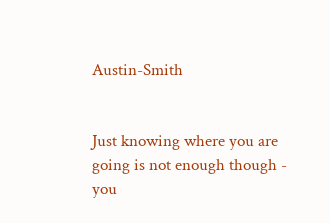Austin-Smith


Just knowing where you are going is not enough though - you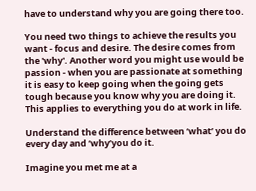have to understand why you are going there too.

You need two things to achieve the results you want - focus and desire. The desire comes from the 'why'. Another word you might use would be passion - when you are passionate at something it is easy to keep going when the going gets tough because you know why you are doing it. This applies to everything you do at work in life.

Understand the difference between ‘what’ you do every day and ‘why’you do it.

Imagine you met me at a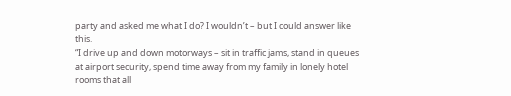party and asked me what I do? I wouldn’t – but I could answer like this.
“I drive up and down motorways – sit in traffic jams, stand in queues at airport security, spend time away from my family in lonely hotel rooms that all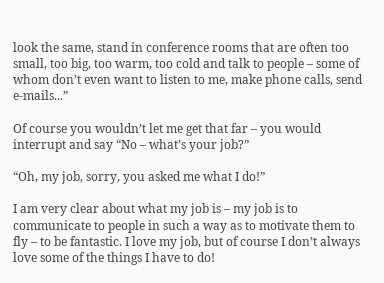look the same, stand in conference rooms that are often too small, too big, too warm, too cold and talk to people – some of whom don’t even want to listen to me, make phone calls, send e-mails...”

Of course you wouldn’t let me get that far – you would interrupt and say “No – what’s your job?”

“Oh, my job, sorry, you asked me what I do!”

I am very clear about what my job is – my job is to communicate to people in such a way as to motivate them to fly – to be fantastic. I love my job, but of course I don’t always love some of the things I have to do!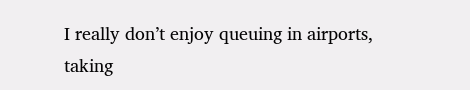I really don’t enjoy queuing in airports, taking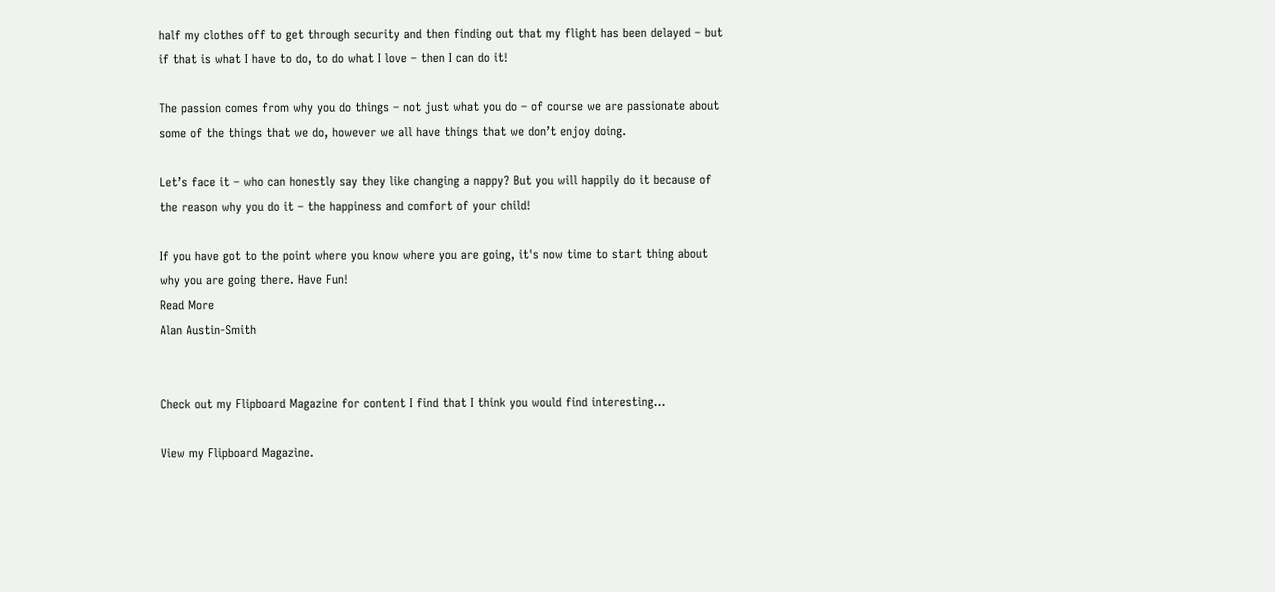half my clothes off to get through security and then finding out that my flight has been delayed – but if that is what I have to do, to do what I love – then I can do it!

The passion comes from why you do things – not just what you do – of course we are passionate about some of the things that we do, however we all have things that we don’t enjoy doing.

Let’s face it – who can honestly say they like changing a nappy? But you will happily do it because of the reason why you do it – the happiness and comfort of your child!

If you have got to the point where you know where you are going, it's now time to start thing about why you are going there. Have Fun!
Read More
Alan Austin-Smith


Check out my Flipboard Magazine for content I find that I think you would find interesting...

View my Flipboard Magazine.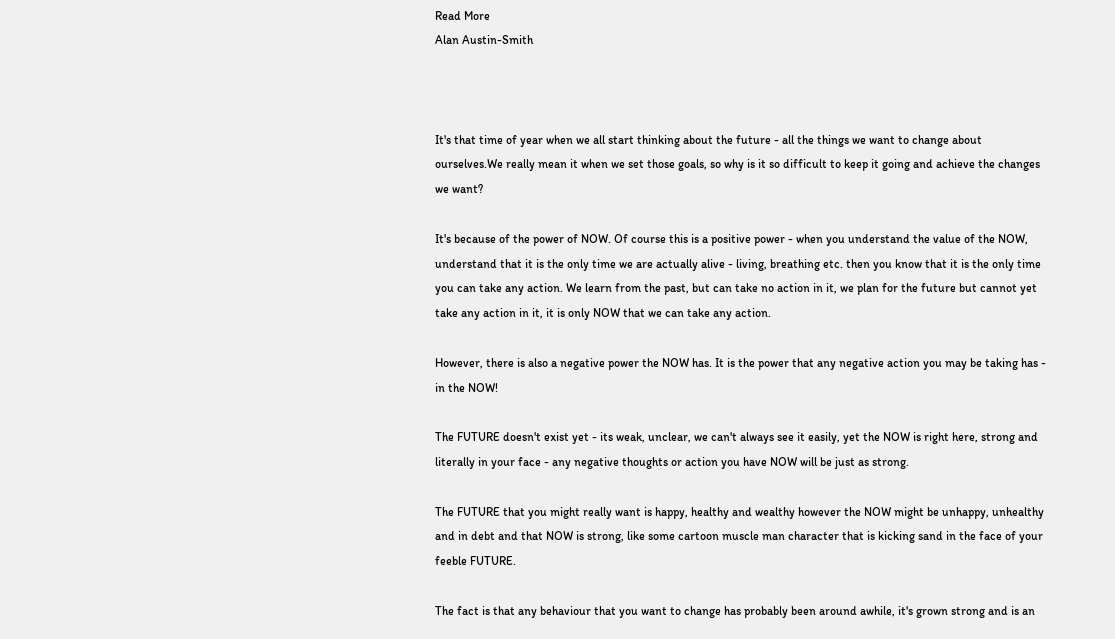Read More
Alan Austin-Smith



It's that time of year when we all start thinking about the future - all the things we want to change about ourselves.We really mean it when we set those goals, so why is it so difficult to keep it going and achieve the changes we want?

It's because of the power of NOW. Of course this is a positive power - when you understand the value of the NOW, understand that it is the only time we are actually alive - living, breathing etc. then you know that it is the only time you can take any action. We learn from the past, but can take no action in it, we plan for the future but cannot yet take any action in it, it is only NOW that we can take any action.

However, there is also a negative power the NOW has. It is the power that any negative action you may be taking has - in the NOW!

The FUTURE doesn't exist yet - its weak, unclear, we can't always see it easily, yet the NOW is right here, strong and literally in your face - any negative thoughts or action you have NOW will be just as strong.

The FUTURE that you might really want is happy, healthy and wealthy however the NOW might be unhappy, unhealthy and in debt and that NOW is strong, like some cartoon muscle man character that is kicking sand in the face of your feeble FUTURE.

The fact is that any behaviour that you want to change has probably been around awhile, it's grown strong and is an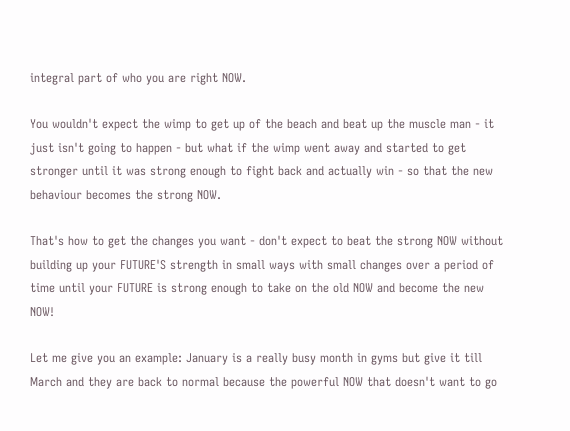integral part of who you are right NOW.

You wouldn't expect the wimp to get up of the beach and beat up the muscle man - it just isn't going to happen - but what if the wimp went away and started to get stronger until it was strong enough to fight back and actually win - so that the new behaviour becomes the strong NOW.

That's how to get the changes you want - don't expect to beat the strong NOW without building up your FUTURE'S strength in small ways with small changes over a period of time until your FUTURE is strong enough to take on the old NOW and become the new NOW!

Let me give you an example: January is a really busy month in gyms but give it till March and they are back to normal because the powerful NOW that doesn't want to go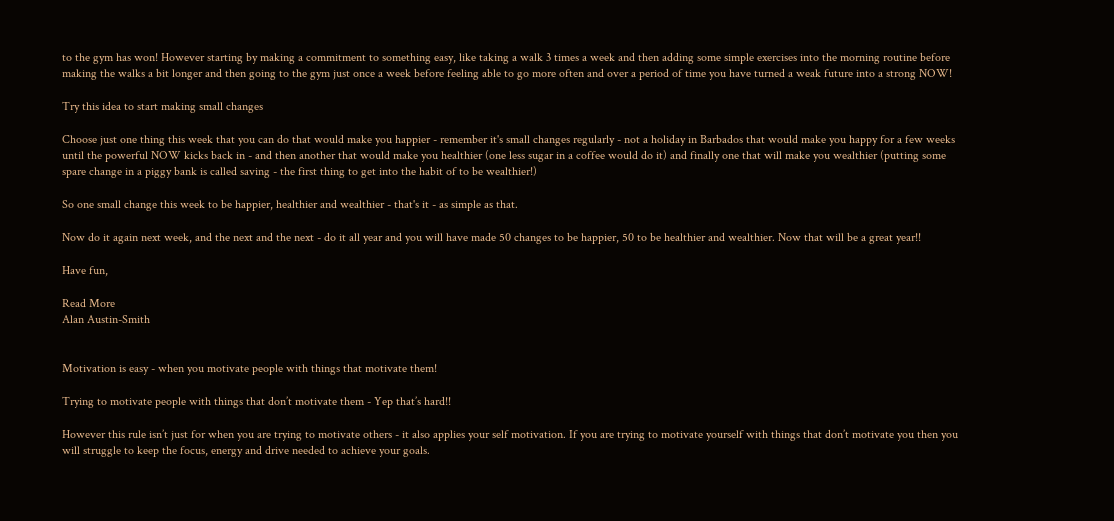to the gym has won! However starting by making a commitment to something easy, like taking a walk 3 times a week and then adding some simple exercises into the morning routine before making the walks a bit longer and then going to the gym just once a week before feeling able to go more often and over a period of time you have turned a weak future into a strong NOW!

Try this idea to start making small changes

Choose just one thing this week that you can do that would make you happier - remember it's small changes regularly - not a holiday in Barbados that would make you happy for a few weeks until the powerful NOW kicks back in - and then another that would make you healthier (one less sugar in a coffee would do it) and finally one that will make you wealthier (putting some spare change in a piggy bank is called saving - the first thing to get into the habit of to be wealthier!)

So one small change this week to be happier, healthier and wealthier - that's it - as simple as that.

Now do it again next week, and the next and the next - do it all year and you will have made 50 changes to be happier, 50 to be healthier and wealthier. Now that will be a great year!!

Have fun,

Read More
Alan Austin-Smith


Motivation is easy - when you motivate people with things that motivate them!

Trying to motivate people with things that don’t motivate them - Yep that’s hard!!

However this rule isn’t just for when you are trying to motivate others - it also applies your self motivation. If you are trying to motivate yourself with things that don’t motivate you then you will struggle to keep the focus, energy and drive needed to achieve your goals.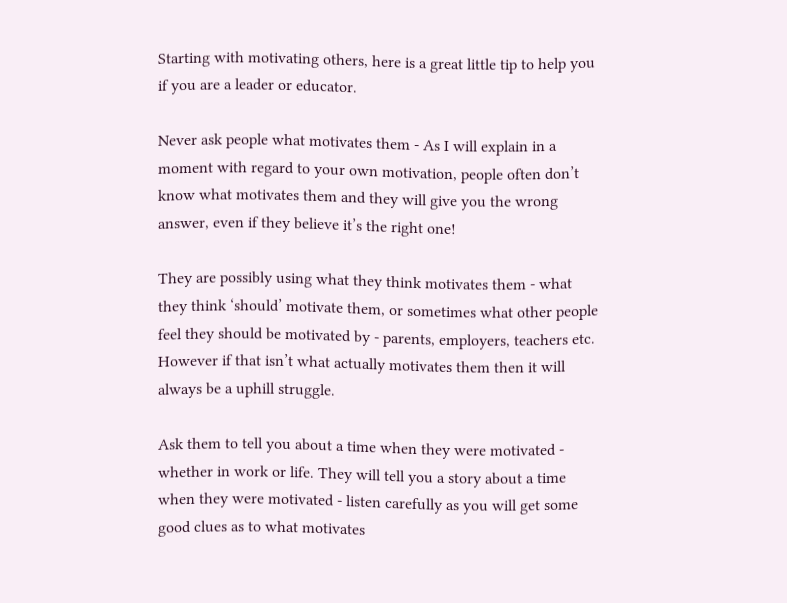Starting with motivating others, here is a great little tip to help you if you are a leader or educator.

Never ask people what motivates them - As I will explain in a moment with regard to your own motivation, people often don’t know what motivates them and they will give you the wrong answer, even if they believe it’s the right one!

They are possibly using what they think motivates them - what they think ‘should’ motivate them, or sometimes what other people feel they should be motivated by - parents, employers, teachers etc. However if that isn’t what actually motivates them then it will always be a uphill struggle.

Ask them to tell you about a time when they were motivated - whether in work or life. They will tell you a story about a time when they were motivated - listen carefully as you will get some good clues as to what motivates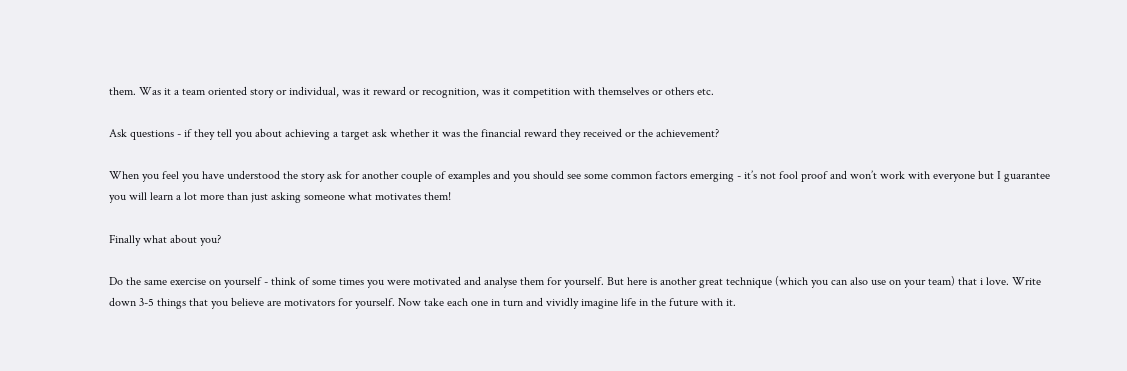them. Was it a team oriented story or individual, was it reward or recognition, was it competition with themselves or others etc.

Ask questions - if they tell you about achieving a target ask whether it was the financial reward they received or the achievement?

When you feel you have understood the story ask for another couple of examples and you should see some common factors emerging - it’s not fool proof and won’t work with everyone but I guarantee you will learn a lot more than just asking someone what motivates them!

Finally what about you?

Do the same exercise on yourself - think of some times you were motivated and analyse them for yourself. But here is another great technique (which you can also use on your team) that i love. Write down 3-5 things that you believe are motivators for yourself. Now take each one in turn and vividly imagine life in the future with it.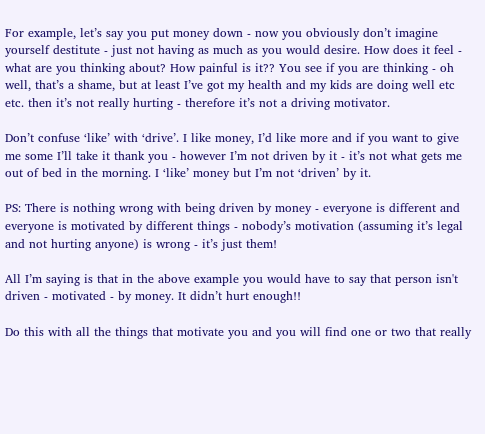For example, let’s say you put money down - now you obviously don’t imagine yourself destitute - just not having as much as you would desire. How does it feel - what are you thinking about? How painful is it?? You see if you are thinking - oh well, that’s a shame, but at least I’ve got my health and my kids are doing well etc etc. then it’s not really hurting - therefore it’s not a driving motivator.

Don’t confuse ‘like’ with ‘drive’. I like money, I’d like more and if you want to give me some I’ll take it thank you - however I’m not driven by it - it’s not what gets me out of bed in the morning. I ‘like’ money but I’m not ‘driven’ by it.

PS: There is nothing wrong with being driven by money - everyone is different and everyone is motivated by different things - nobody’s motivation (assuming it’s legal and not hurting anyone) is wrong - it’s just them!

All I’m saying is that in the above example you would have to say that person isn't driven - motivated - by money. It didn’t hurt enough!!

Do this with all the things that motivate you and you will find one or two that really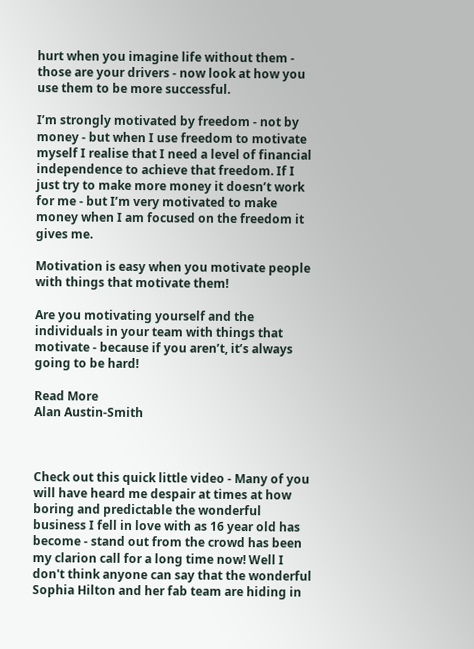hurt when you imagine life without them - those are your drivers - now look at how you use them to be more successful.

I’m strongly motivated by freedom - not by money - but when I use freedom to motivate myself I realise that I need a level of financial independence to achieve that freedom. If I just try to make more money it doesn’t work for me - but I’m very motivated to make money when I am focused on the freedom it gives me.

Motivation is easy when you motivate people with things that motivate them!

Are you motivating yourself and the individuals in your team with things that motivate - because if you aren’t, it’s always going to be hard!

Read More
Alan Austin-Smith



Check out this quick little video - Many of you will have heard me despair at times at how boring and predictable the wonderful business I fell in love with as 16 year old has become - stand out from the crowd has been my clarion call for a long time now! Well I don't think anyone can say that the wonderful Sophia Hilton and her fab team are hiding in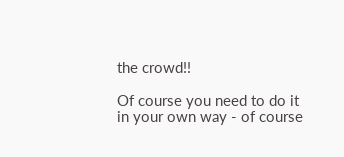the crowd!!

Of course you need to do it in your own way - of course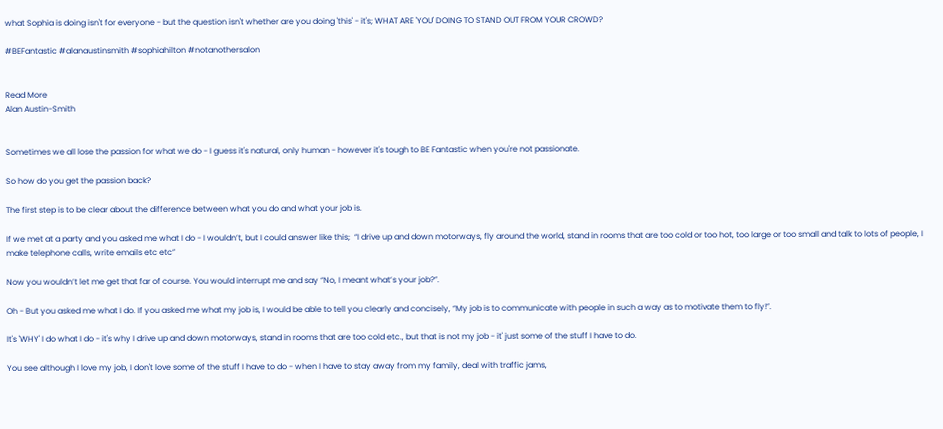what Sophia is doing isn't for everyone - but the question isn't whether are you doing 'this' - it's; WHAT ARE 'YOU' DOING TO STAND OUT FROM YOUR CROWD?

#BEFantastic #alanaustinsmith #sophiahilton #notanothersalon


Read More
Alan Austin-Smith


Sometimes we all lose the passion for what we do - I guess it's natural, only human - however it's tough to BE Fantastic when you're not passionate.

So how do you get the passion back?

The first step is to be clear about the difference between what you do and what your job is.

If we met at a party and you asked me what I do - I wouldn’t, but I could answer like this;  “I drive up and down motorways, fly around the world, stand in rooms that are too cold or too hot, too large or too small and talk to lots of people, I make telephone calls, write emails etc etc”

Now you wouldn’t let me get that far of course. You would interrupt me and say “No, I meant what’s your job?”.

Oh - But you asked me what I do. If you asked me what my job is, I would be able to tell you clearly and concisely, “My job is to communicate with people in such a way as to motivate them to fly!”.

It's 'WHY' I do what I do - it's why I drive up and down motorways, stand in rooms that are too cold etc., but that is not my job - it' just some of the stuff I have to do.

You see although I love my job, I don't love some of the stuff I have to do - when I have to stay away from my family, deal with traffic jams,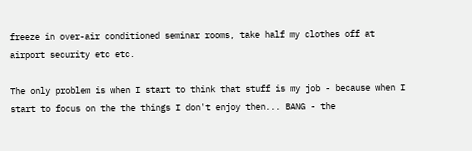freeze in over-air conditioned seminar rooms, take half my clothes off at airport security etc etc.

The only problem is when I start to think that stuff is my job - because when I start to focus on the the things I don't enjoy then... BANG - the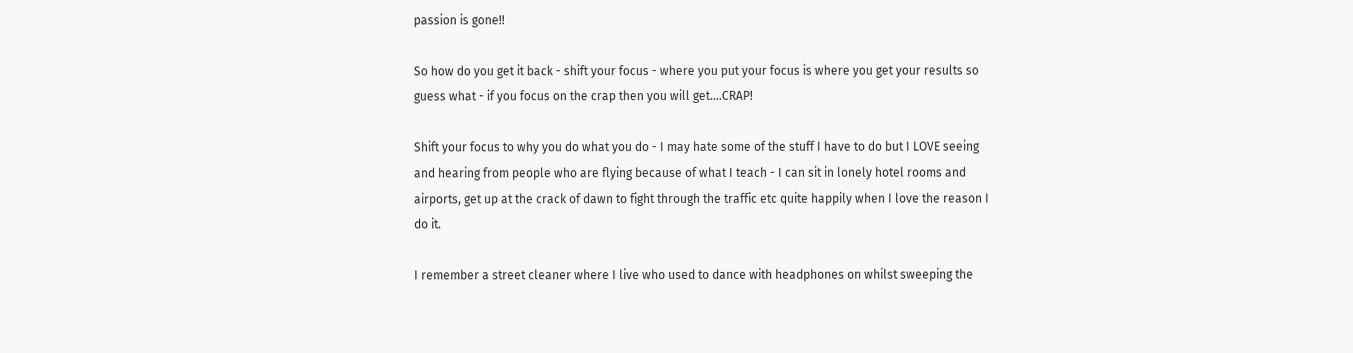passion is gone!!

So how do you get it back - shift your focus - where you put your focus is where you get your results so guess what - if you focus on the crap then you will get....CRAP!

Shift your focus to why you do what you do - I may hate some of the stuff I have to do but I LOVE seeing and hearing from people who are flying because of what I teach - I can sit in lonely hotel rooms and airports, get up at the crack of dawn to fight through the traffic etc quite happily when I love the reason I do it.

I remember a street cleaner where I live who used to dance with headphones on whilst sweeping the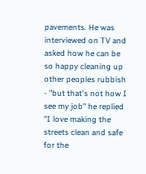pavements. He was interviewed on TV and asked how he can be so happy cleaning up other peoples rubbish - "but that's not how I see my job" he replied "I love making the streets clean and safe for the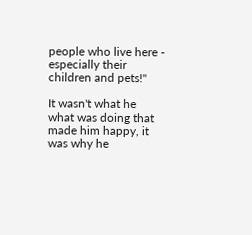people who live here - especially their children and pets!"

It wasn't what he what was doing that made him happy, it was why he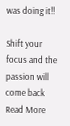was doing it!!

Shift your focus and the passion will come back
Read More